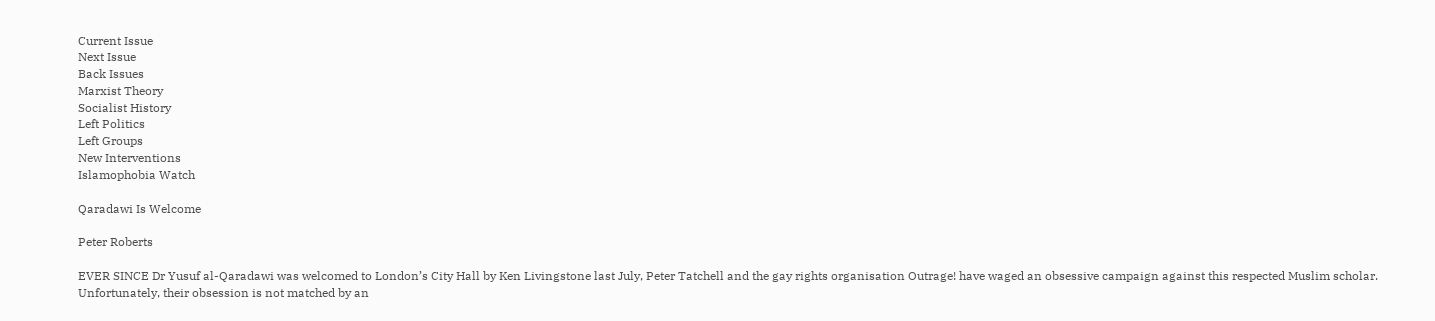Current Issue
Next Issue
Back Issues
Marxist Theory
Socialist History
Left Politics
Left Groups
New Interventions
Islamophobia Watch

Qaradawi Is Welcome

Peter Roberts

EVER SINCE Dr Yusuf al-Qaradawi was welcomed to London’s City Hall by Ken Livingstone last July, Peter Tatchell and the gay rights organisation Outrage! have waged an obsessive campaign against this respected Muslim scholar. Unfortunately, their obsession is not matched by an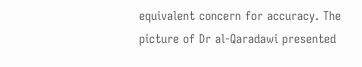equivalent concern for accuracy. The picture of Dr al-Qaradawi presented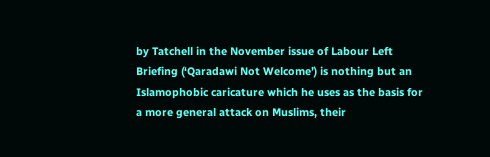by Tatchell in the November issue of Labour Left Briefing (‘Qaradawi Not Welcome’) is nothing but an Islamophobic caricature which he uses as the basis for a more general attack on Muslims, their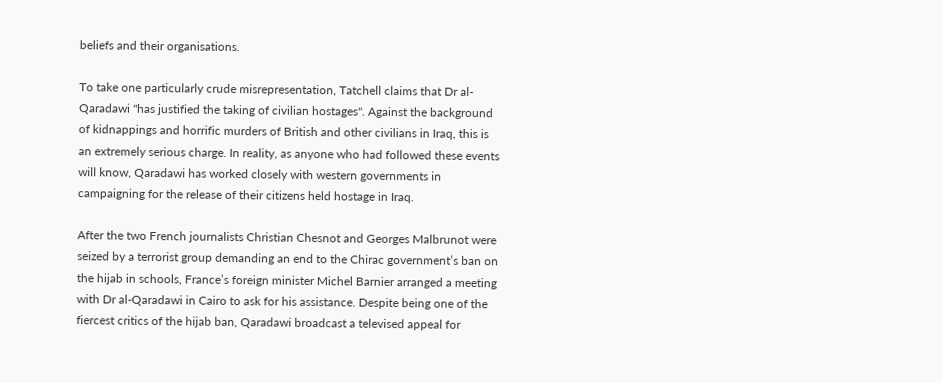beliefs and their organisations.

To take one particularly crude misrepresentation, Tatchell claims that Dr al-Qaradawi "has justified the taking of civilian hostages". Against the background of kidnappings and horrific murders of British and other civilians in Iraq, this is an extremely serious charge. In reality, as anyone who had followed these events will know, Qaradawi has worked closely with western governments in campaigning for the release of their citizens held hostage in Iraq.

After the two French journalists Christian Chesnot and Georges Malbrunot were seized by a terrorist group demanding an end to the Chirac government’s ban on the hijab in schools, France’s foreign minister Michel Barnier arranged a meeting with Dr al-Qaradawi in Cairo to ask for his assistance. Despite being one of the fiercest critics of the hijab ban, Qaradawi broadcast a televised appeal for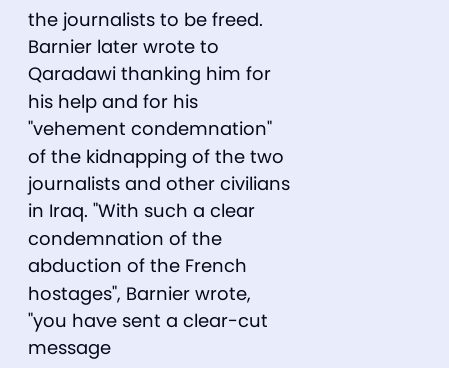the journalists to be freed. Barnier later wrote to Qaradawi thanking him for his help and for his "vehement condemnation" of the kidnapping of the two journalists and other civilians in Iraq. "With such a clear condemnation of the abduction of the French hostages", Barnier wrote, "you have sent a clear-cut message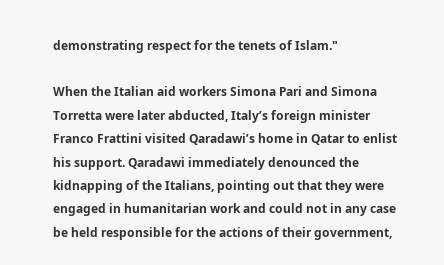demonstrating respect for the tenets of Islam."

When the Italian aid workers Simona Pari and Simona Torretta were later abducted, Italy’s foreign minister Franco Frattini visited Qaradawi’s home in Qatar to enlist his support. Qaradawi immediately denounced the kidnapping of the Italians, pointing out that they were engaged in humanitarian work and could not in any case be held responsible for the actions of their government,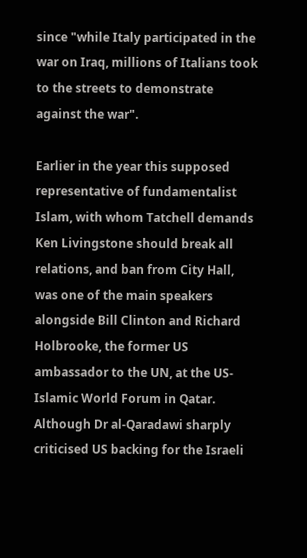since "while Italy participated in the war on Iraq, millions of Italians took to the streets to demonstrate against the war".

Earlier in the year this supposed representative of fundamentalist Islam, with whom Tatchell demands Ken Livingstone should break all relations, and ban from City Hall, was one of the main speakers alongside Bill Clinton and Richard Holbrooke, the former US ambassador to the UN, at the US-Islamic World Forum in Qatar. Although Dr al-Qaradawi sharply criticised US backing for the Israeli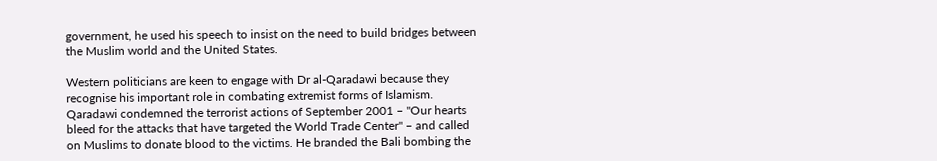government, he used his speech to insist on the need to build bridges between the Muslim world and the United States.

Western politicians are keen to engage with Dr al-Qaradawi because they recognise his important role in combating extremist forms of Islamism. Qaradawi condemned the terrorist actions of September 2001 – "Our hearts bleed for the attacks that have targeted the World Trade Center" – and called on Muslims to donate blood to the victims. He branded the Bali bombing the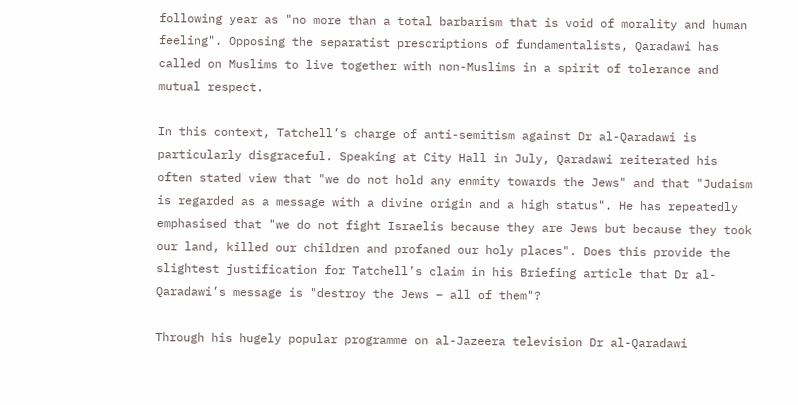following year as "no more than a total barbarism that is void of morality and human feeling". Opposing the separatist prescriptions of fundamentalists, Qaradawi has called on Muslims to live together with non-Muslims in a spirit of tolerance and mutual respect.

In this context, Tatchell’s charge of anti-semitism against Dr al-Qaradawi is particularly disgraceful. Speaking at City Hall in July, Qaradawi reiterated his often stated view that "we do not hold any enmity towards the Jews" and that "Judaism is regarded as a message with a divine origin and a high status". He has repeatedly emphasised that "we do not fight Israelis because they are Jews but because they took our land, killed our children and profaned our holy places". Does this provide the slightest justification for Tatchell’s claim in his Briefing article that Dr al-Qaradawi’s message is "destroy the Jews – all of them"?

Through his hugely popular programme on al-Jazeera television Dr al-Qaradawi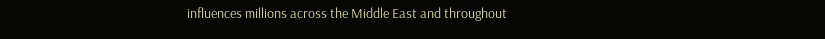influences millions across the Middle East and throughout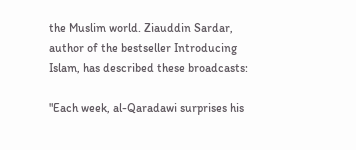the Muslim world. Ziauddin Sardar, author of the bestseller Introducing Islam, has described these broadcasts:

"Each week, al-Qaradawi surprises his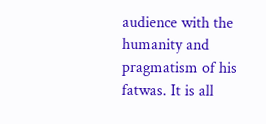audience with the humanity and pragmatism of his fatwas. It is all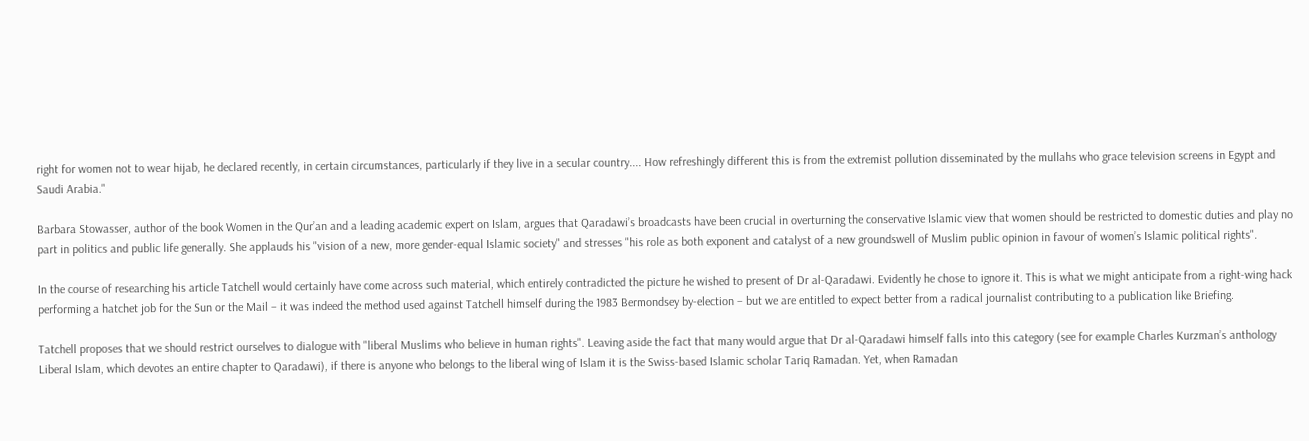right for women not to wear hijab, he declared recently, in certain circumstances, particularly if they live in a secular country.... How refreshingly different this is from the extremist pollution disseminated by the mullahs who grace television screens in Egypt and Saudi Arabia."

Barbara Stowasser, author of the book Women in the Qur’an and a leading academic expert on Islam, argues that Qaradawi’s broadcasts have been crucial in overturning the conservative Islamic view that women should be restricted to domestic duties and play no part in politics and public life generally. She applauds his "vision of a new, more gender-equal Islamic society" and stresses "his role as both exponent and catalyst of a new groundswell of Muslim public opinion in favour of women’s Islamic political rights".

In the course of researching his article Tatchell would certainly have come across such material, which entirely contradicted the picture he wished to present of Dr al-Qaradawi. Evidently he chose to ignore it. This is what we might anticipate from a right-wing hack performing a hatchet job for the Sun or the Mail – it was indeed the method used against Tatchell himself during the 1983 Bermondsey by-election – but we are entitled to expect better from a radical journalist contributing to a publication like Briefing.

Tatchell proposes that we should restrict ourselves to dialogue with "liberal Muslims who believe in human rights". Leaving aside the fact that many would argue that Dr al-Qaradawi himself falls into this category (see for example Charles Kurzman’s anthology Liberal Islam, which devotes an entire chapter to Qaradawi), if there is anyone who belongs to the liberal wing of Islam it is the Swiss-based Islamic scholar Tariq Ramadan. Yet, when Ramadan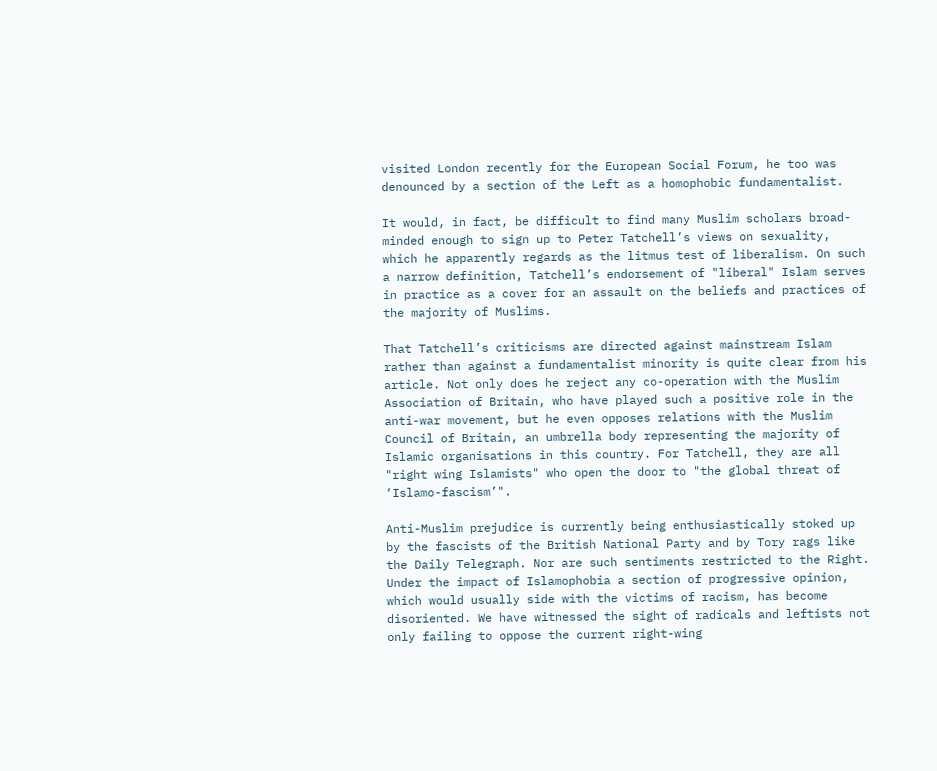visited London recently for the European Social Forum, he too was denounced by a section of the Left as a homophobic fundamentalist.

It would, in fact, be difficult to find many Muslim scholars broad-minded enough to sign up to Peter Tatchell’s views on sexuality, which he apparently regards as the litmus test of liberalism. On such a narrow definition, Tatchell’s endorsement of "liberal" Islam serves in practice as a cover for an assault on the beliefs and practices of the majority of Muslims.

That Tatchell’s criticisms are directed against mainstream Islam rather than against a fundamentalist minority is quite clear from his article. Not only does he reject any co-operation with the Muslim Association of Britain, who have played such a positive role in the anti-war movement, but he even opposes relations with the Muslim Council of Britain, an umbrella body representing the majority of Islamic organisations in this country. For Tatchell, they are all "right wing Islamists" who open the door to "the global threat of ‘Islamo-fascism’".

Anti-Muslim prejudice is currently being enthusiastically stoked up by the fascists of the British National Party and by Tory rags like the Daily Telegraph. Nor are such sentiments restricted to the Right. Under the impact of Islamophobia a section of progressive opinion, which would usually side with the victims of racism, has become disoriented. We have witnessed the sight of radicals and leftists not only failing to oppose the current right-wing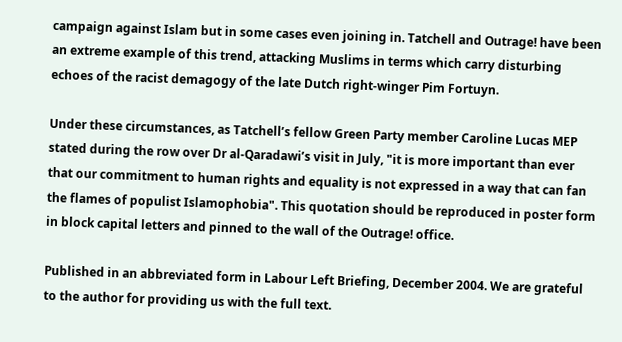campaign against Islam but in some cases even joining in. Tatchell and Outrage! have been an extreme example of this trend, attacking Muslims in terms which carry disturbing echoes of the racist demagogy of the late Dutch right-winger Pim Fortuyn.

Under these circumstances, as Tatchell’s fellow Green Party member Caroline Lucas MEP stated during the row over Dr al-Qaradawi’s visit in July, "it is more important than ever that our commitment to human rights and equality is not expressed in a way that can fan the flames of populist Islamophobia". This quotation should be reproduced in poster form in block capital letters and pinned to the wall of the Outrage! office.

Published in an abbreviated form in Labour Left Briefing, December 2004. We are grateful to the author for providing us with the full text.